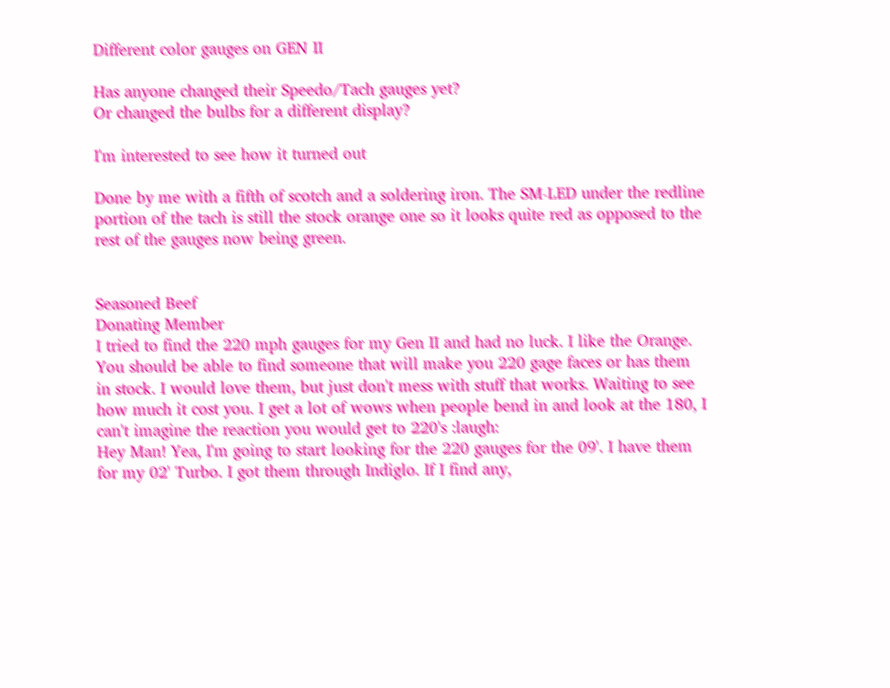Different color gauges on GEN II

Has anyone changed their Speedo/Tach gauges yet?
Or changed the bulbs for a different display?

I'm interested to see how it turned out

Done by me with a fifth of scotch and a soldering iron. The SM-LED under the redline portion of the tach is still the stock orange one so it looks quite red as opposed to the rest of the gauges now being green.


Seasoned Beef
Donating Member
I tried to find the 220 mph gauges for my Gen II and had no luck. I like the Orange.
You should be able to find someone that will make you 220 gage faces or has them in stock. I would love them, but just don't mess with stuff that works. Waiting to see how much it cost you. I get a lot of wows when people bend in and look at the 180, I can't imagine the reaction you would get to 220's :laugh:
Hey Man! Yea, I'm going to start looking for the 220 gauges for the 09'. I have them for my 02' Turbo. I got them through Indiglo. If I find any,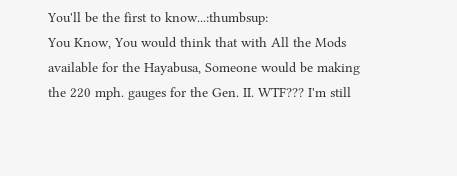You'll be the first to know...:thumbsup:
You Know, You would think that with All the Mods available for the Hayabusa, Someone would be making the 220 mph. gauges for the Gen. II. WTF??? I'm still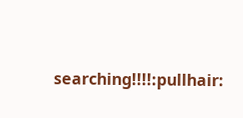searching!!!!:pullhair: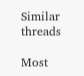Similar threads

Most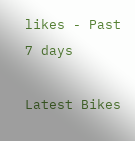likes - Past 7 days

Latest Bikes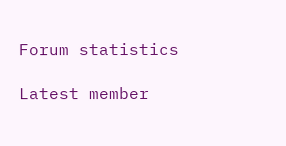Forum statistics

Latest member